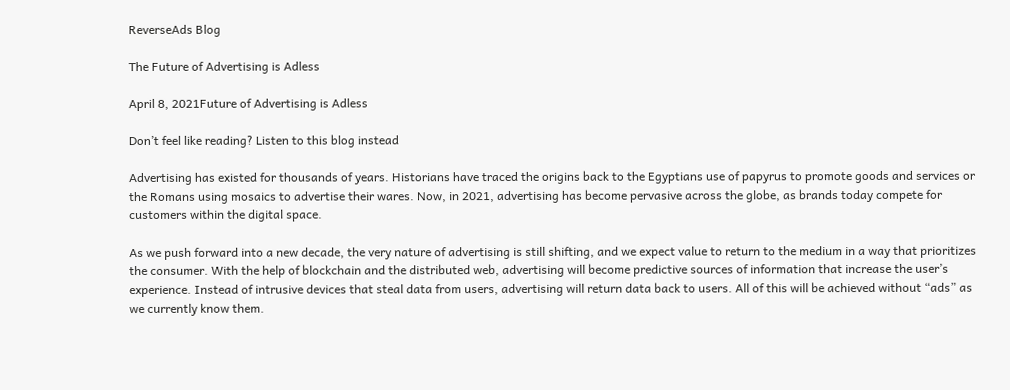ReverseAds Blog

The Future of Advertising is Adless

April 8, 2021Future of Advertising is Adless

Don’t feel like reading? Listen to this blog instead

Advertising has existed for thousands of years. Historians have traced the origins back to the Egyptians use of papyrus to promote goods and services or the Romans using mosaics to advertise their wares. Now, in 2021, advertising has become pervasive across the globe, as brands today compete for customers within the digital space.

As we push forward into a new decade, the very nature of advertising is still shifting, and we expect value to return to the medium in a way that prioritizes the consumer. With the help of blockchain and the distributed web, advertising will become predictive sources of information that increase the user’s experience. Instead of intrusive devices that steal data from users, advertising will return data back to users. All of this will be achieved without “ads” as we currently know them.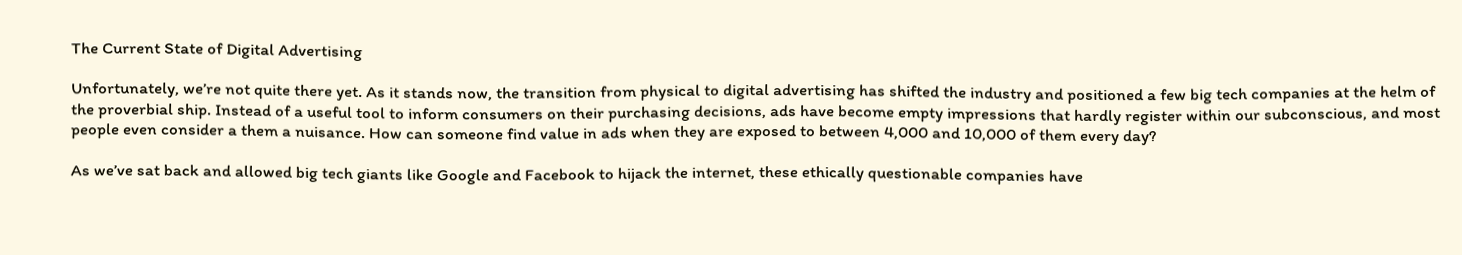The Current State of Digital Advertising

Unfortunately, we’re not quite there yet. As it stands now, the transition from physical to digital advertising has shifted the industry and positioned a few big tech companies at the helm of the proverbial ship. Instead of a useful tool to inform consumers on their purchasing decisions, ads have become empty impressions that hardly register within our subconscious, and most people even consider a them a nuisance. How can someone find value in ads when they are exposed to between 4,000 and 10,000 of them every day?

As we’ve sat back and allowed big tech giants like Google and Facebook to hijack the internet, these ethically questionable companies have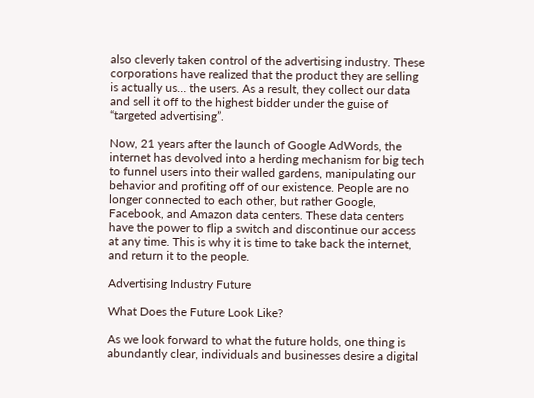also cleverly taken control of the advertising industry. These corporations have realized that the product they are selling is actually us… the users. As a result, they collect our data and sell it off to the highest bidder under the guise of “targeted advertising”.

Now, 21 years after the launch of Google AdWords, the internet has devolved into a herding mechanism for big tech to funnel users into their walled gardens, manipulating our behavior and profiting off of our existence. People are no longer connected to each other, but rather Google, Facebook, and Amazon data centers. These data centers have the power to flip a switch and discontinue our access at any time. This is why it is time to take back the internet, and return it to the people.

Advertising Industry Future

What Does the Future Look Like?

As we look forward to what the future holds, one thing is abundantly clear, individuals and businesses desire a digital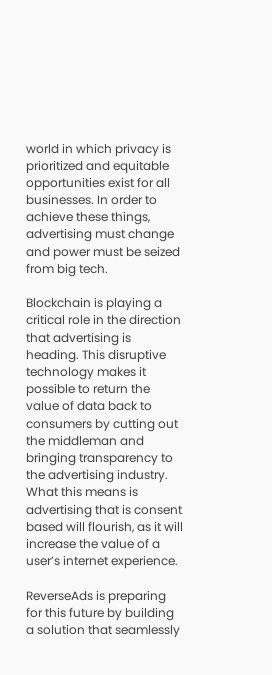world in which privacy is prioritized and equitable opportunities exist for all businesses. In order to achieve these things, advertising must change and power must be seized from big tech.

Blockchain is playing a critical role in the direction that advertising is heading. This disruptive technology makes it possible to return the value of data back to consumers by cutting out the middleman and bringing transparency to the advertising industry. What this means is advertising that is consent based will flourish, as it will increase the value of a user’s internet experience.

ReverseAds is preparing for this future by building a solution that seamlessly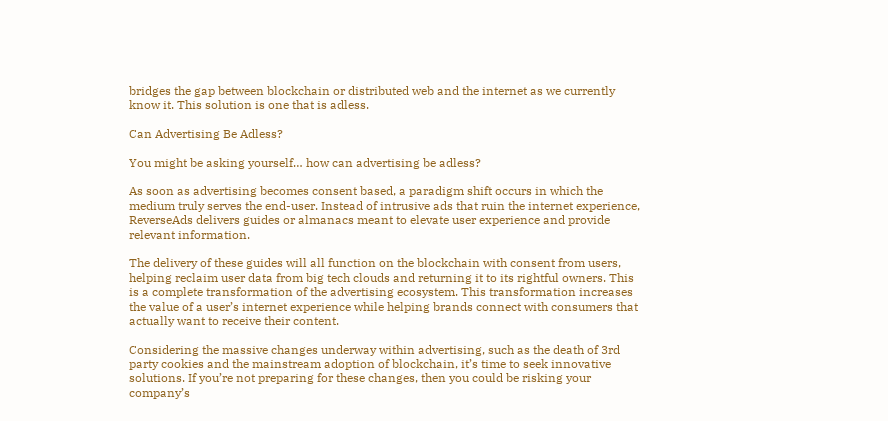bridges the gap between blockchain or distributed web and the internet as we currently know it. This solution is one that is adless.

Can Advertising Be Adless?

You might be asking yourself… how can advertising be adless?

As soon as advertising becomes consent based, a paradigm shift occurs in which the medium truly serves the end-user. Instead of intrusive ads that ruin the internet experience, ReverseAds delivers guides or almanacs meant to elevate user experience and provide relevant information.

The delivery of these guides will all function on the blockchain with consent from users, helping reclaim user data from big tech clouds and returning it to its rightful owners. This is a complete transformation of the advertising ecosystem. This transformation increases the value of a user’s internet experience while helping brands connect with consumers that actually want to receive their content.

Considering the massive changes underway within advertising, such as the death of 3rd party cookies and the mainstream adoption of blockchain, it’s time to seek innovative solutions. If you’re not preparing for these changes, then you could be risking your company’s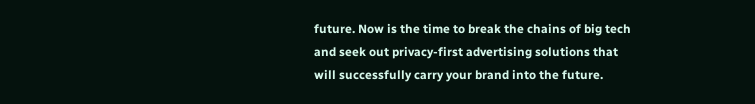future. Now is the time to break the chains of big tech and seek out privacy-first advertising solutions that will successfully carry your brand into the future.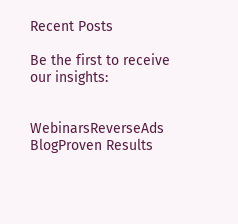Recent Posts

Be the first to receive our insights:


WebinarsReverseAds BlogProven Results